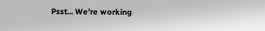Psst... We're working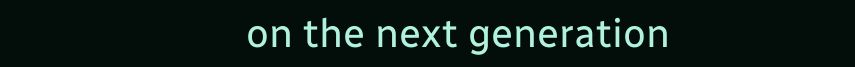on the next generation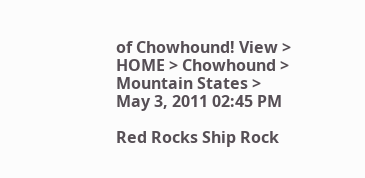of Chowhound! View >
HOME > Chowhound > Mountain States >
May 3, 2011 02:45 PM

Red Rocks Ship Rock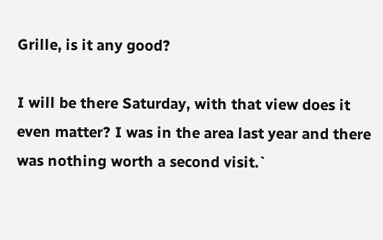Grille, is it any good?

I will be there Saturday, with that view does it even matter? I was in the area last year and there was nothing worth a second visit.`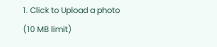1. Click to Upload a photo (10 MB limit)